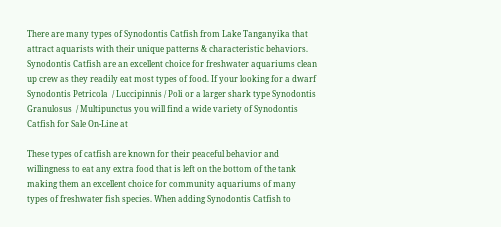There are many types of Synodontis Catfish from Lake Tanganyika that attract aquarists with their unique patterns & characteristic behaviors. Synodontis Catfish are an excellent choice for freshwater aquariums clean up crew as they readily eat most types of food. If your looking for a dwarf Synodontis Petricola  / Luccipinnis / Poli or a larger shark type Synodontis Granulosus  / Multipunctus you will find a wide variety of Synodontis Catfish for Sale On-Line at

These types of catfish are known for their peaceful behavior and willingness to eat any extra food that is left on the bottom of the tank making them an excellent choice for community aquariums of many types of freshwater fish species. When adding Synodontis Catfish to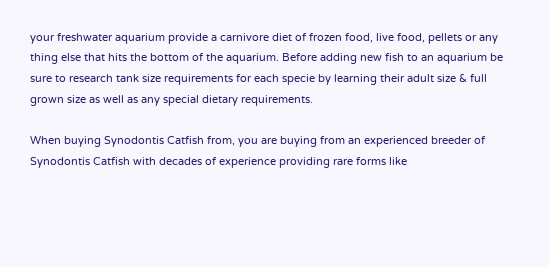your freshwater aquarium provide a carnivore diet of frozen food, live food, pellets or any thing else that hits the bottom of the aquarium. Before adding new fish to an aquarium be sure to research tank size requirements for each specie by learning their adult size & full grown size as well as any special dietary requirements.

When buying Synodontis Catfish from, you are buying from an experienced breeder of Synodontis Catfish with decades of experience providing rare forms like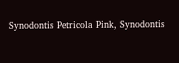Synodontis Petricola Pink, Synodontis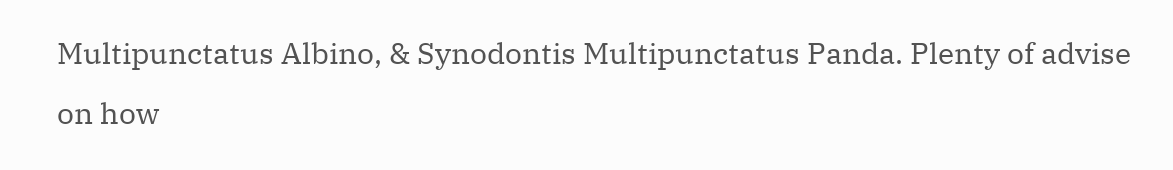Multipunctatus Albino, & Synodontis Multipunctatus Panda. Plenty of advise on how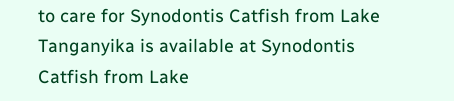to care for Synodontis Catfish from Lake Tanganyika is available at Synodontis Catfish from Lake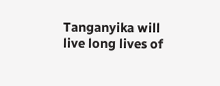Tanganyika will live long lives of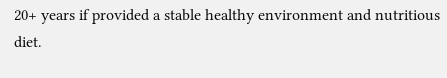20+ years if provided a stable healthy environment and nutritious diet.